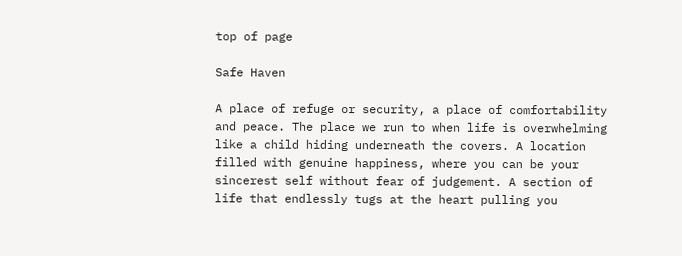top of page

Safe Haven

A place of refuge or security, a place of comfortability and peace. The place we run to when life is overwhelming like a child hiding underneath the covers. A location filled with genuine happiness, where you can be your sincerest self without fear of judgement. A section of life that endlessly tugs at the heart pulling you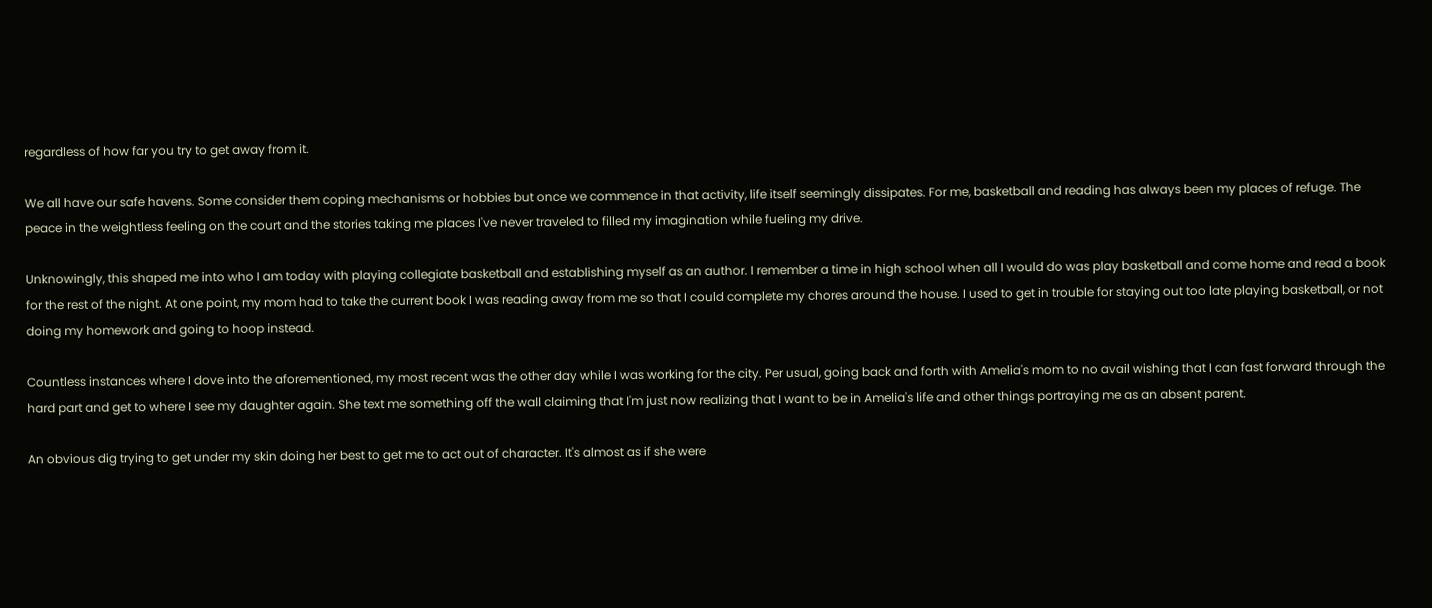regardless of how far you try to get away from it.

We all have our safe havens. Some consider them coping mechanisms or hobbies but once we commence in that activity, life itself seemingly dissipates. For me, basketball and reading has always been my places of refuge. The peace in the weightless feeling on the court and the stories taking me places I've never traveled to filled my imagination while fueling my drive.

Unknowingly, this shaped me into who I am today with playing collegiate basketball and establishing myself as an author. I remember a time in high school when all I would do was play basketball and come home and read a book for the rest of the night. At one point, my mom had to take the current book I was reading away from me so that I could complete my chores around the house. I used to get in trouble for staying out too late playing basketball, or not doing my homework and going to hoop instead.

Countless instances where I dove into the aforementioned, my most recent was the other day while I was working for the city. Per usual, going back and forth with Amelia's mom to no avail wishing that I can fast forward through the hard part and get to where I see my daughter again. She text me something off the wall claiming that I'm just now realizing that I want to be in Amelia's life and other things portraying me as an absent parent.

An obvious dig trying to get under my skin doing her best to get me to act out of character. It's almost as if she were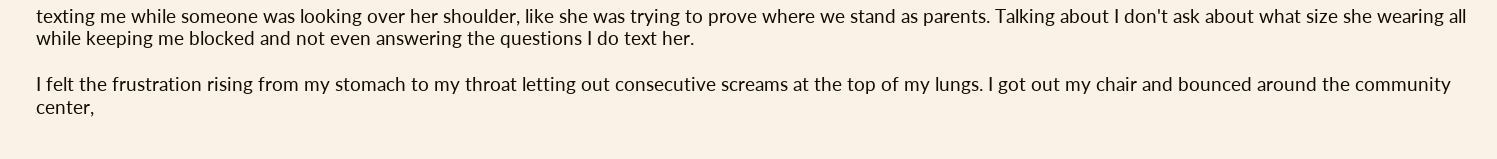texting me while someone was looking over her shoulder, like she was trying to prove where we stand as parents. Talking about I don't ask about what size she wearing all while keeping me blocked and not even answering the questions I do text her.

I felt the frustration rising from my stomach to my throat letting out consecutive screams at the top of my lungs. I got out my chair and bounced around the community center,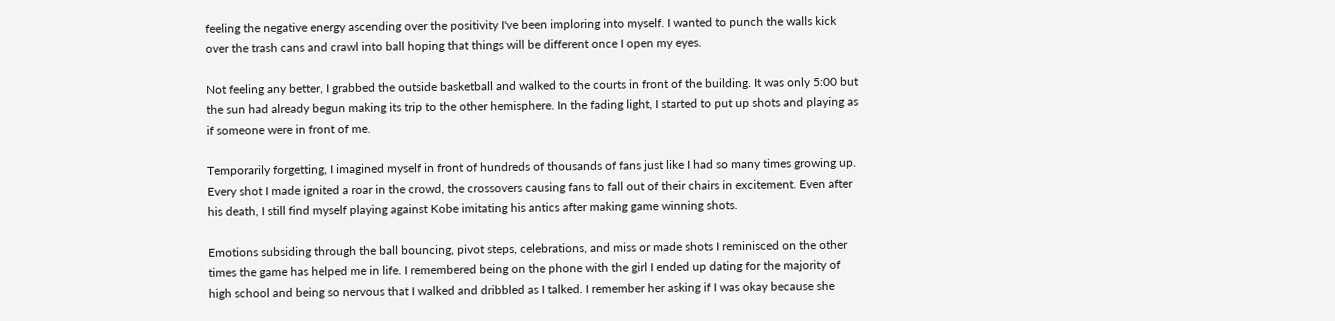feeling the negative energy ascending over the positivity I've been imploring into myself. I wanted to punch the walls kick over the trash cans and crawl into ball hoping that things will be different once I open my eyes.

Not feeling any better, I grabbed the outside basketball and walked to the courts in front of the building. It was only 5:00 but the sun had already begun making its trip to the other hemisphere. In the fading light, I started to put up shots and playing as if someone were in front of me.

Temporarily forgetting, I imagined myself in front of hundreds of thousands of fans just like I had so many times growing up. Every shot I made ignited a roar in the crowd, the crossovers causing fans to fall out of their chairs in excitement. Even after his death, I still find myself playing against Kobe imitating his antics after making game winning shots.

Emotions subsiding through the ball bouncing, pivot steps, celebrations, and miss or made shots I reminisced on the other times the game has helped me in life. I remembered being on the phone with the girl I ended up dating for the majority of high school and being so nervous that I walked and dribbled as I talked. I remember her asking if I was okay because she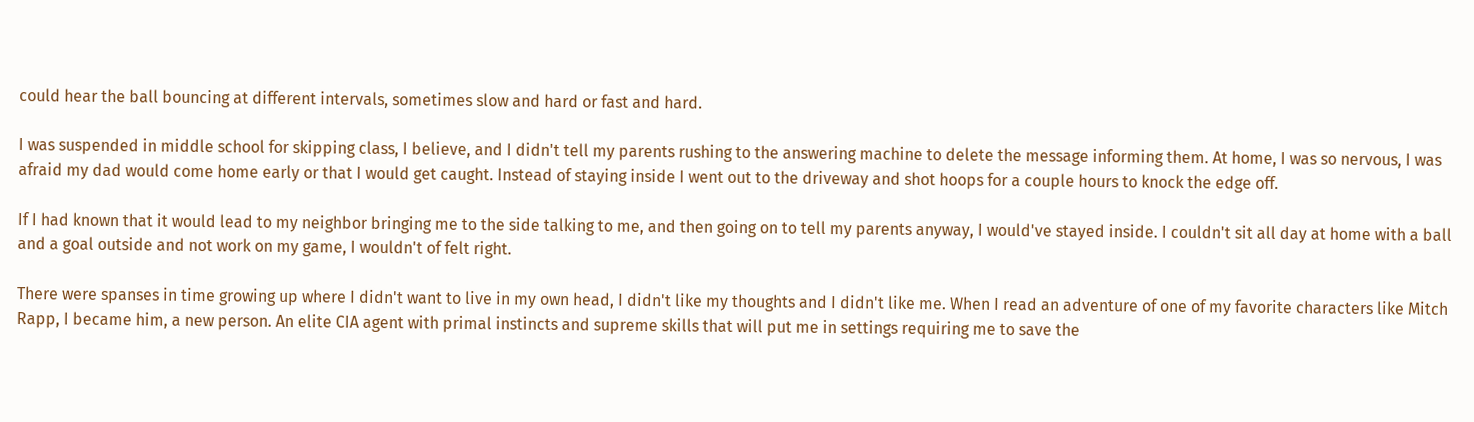could hear the ball bouncing at different intervals, sometimes slow and hard or fast and hard.

I was suspended in middle school for skipping class, I believe, and I didn't tell my parents rushing to the answering machine to delete the message informing them. At home, I was so nervous, I was afraid my dad would come home early or that I would get caught. Instead of staying inside I went out to the driveway and shot hoops for a couple hours to knock the edge off.

If I had known that it would lead to my neighbor bringing me to the side talking to me, and then going on to tell my parents anyway, I would've stayed inside. I couldn't sit all day at home with a ball and a goal outside and not work on my game, I wouldn't of felt right.

There were spanses in time growing up where I didn't want to live in my own head, I didn't like my thoughts and I didn't like me. When I read an adventure of one of my favorite characters like Mitch Rapp, I became him, a new person. An elite CIA agent with primal instincts and supreme skills that will put me in settings requiring me to save the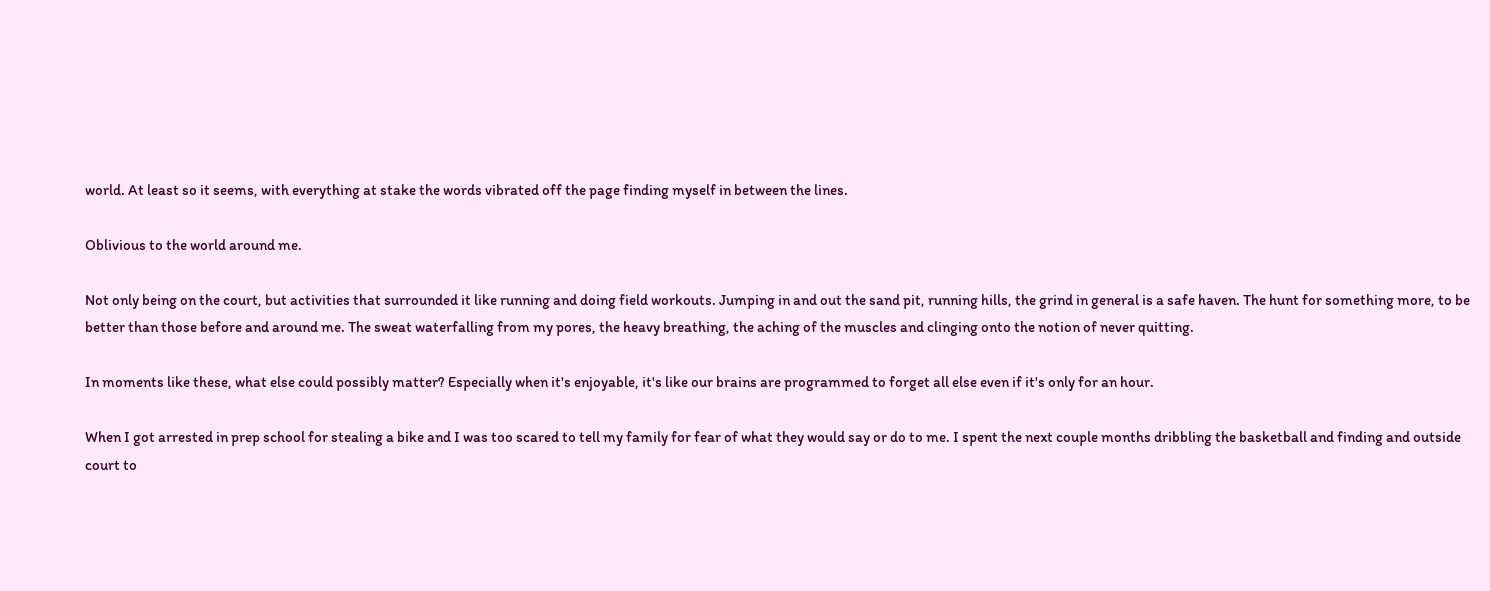world. At least so it seems, with everything at stake the words vibrated off the page finding myself in between the lines.

Oblivious to the world around me.

Not only being on the court, but activities that surrounded it like running and doing field workouts. Jumping in and out the sand pit, running hills, the grind in general is a safe haven. The hunt for something more, to be better than those before and around me. The sweat waterfalling from my pores, the heavy breathing, the aching of the muscles and clinging onto the notion of never quitting.

In moments like these, what else could possibly matter? Especially when it's enjoyable, it's like our brains are programmed to forget all else even if it's only for an hour.

When I got arrested in prep school for stealing a bike and I was too scared to tell my family for fear of what they would say or do to me. I spent the next couple months dribbling the basketball and finding and outside court to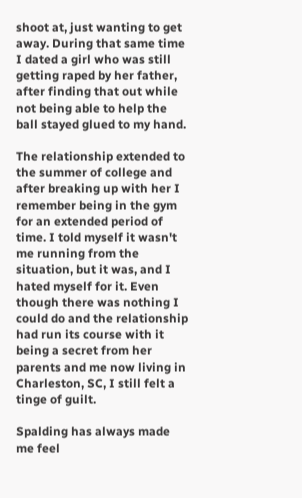shoot at, just wanting to get away. During that same time I dated a girl who was still getting raped by her father, after finding that out while not being able to help the ball stayed glued to my hand.

The relationship extended to the summer of college and after breaking up with her I remember being in the gym for an extended period of time. I told myself it wasn't me running from the situation, but it was, and I hated myself for it. Even though there was nothing I could do and the relationship had run its course with it being a secret from her parents and me now living in Charleston, SC, I still felt a tinge of guilt.

Spalding has always made me feel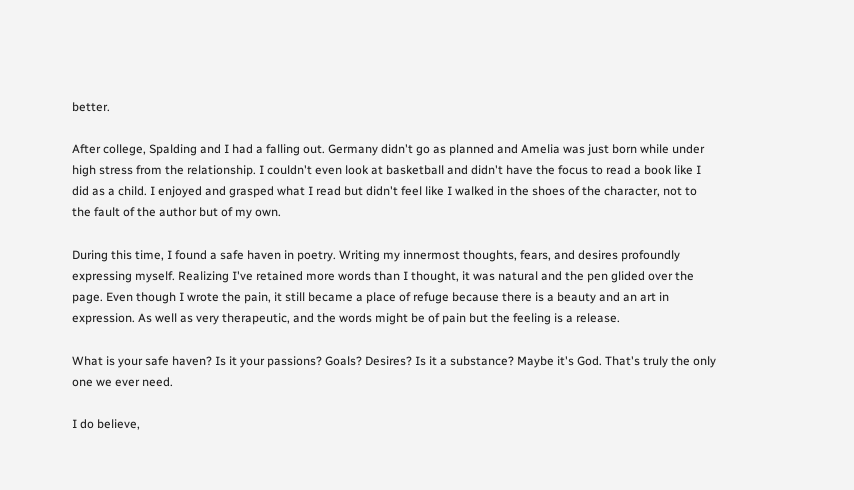better.

After college, Spalding and I had a falling out. Germany didn't go as planned and Amelia was just born while under high stress from the relationship. I couldn't even look at basketball and didn't have the focus to read a book like I did as a child. I enjoyed and grasped what I read but didn't feel like I walked in the shoes of the character, not to the fault of the author but of my own.

During this time, I found a safe haven in poetry. Writing my innermost thoughts, fears, and desires profoundly expressing myself. Realizing I've retained more words than I thought, it was natural and the pen glided over the page. Even though I wrote the pain, it still became a place of refuge because there is a beauty and an art in expression. As well as very therapeutic, and the words might be of pain but the feeling is a release.

What is your safe haven? Is it your passions? Goals? Desires? Is it a substance? Maybe it's God. That's truly the only one we ever need.

I do believe,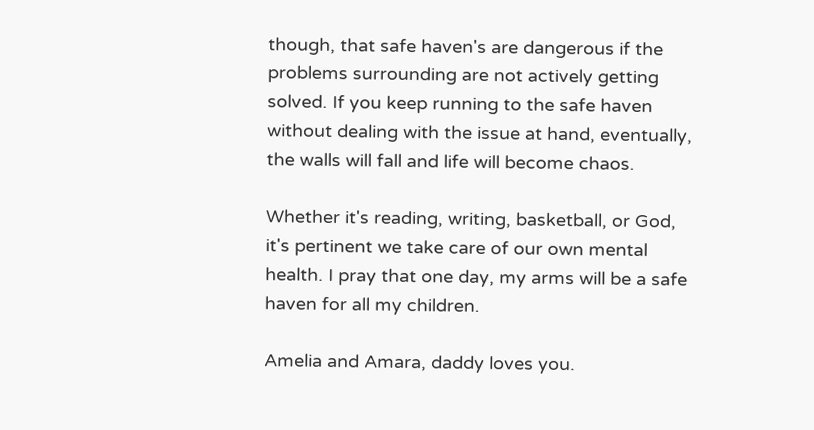though, that safe haven's are dangerous if the problems surrounding are not actively getting solved. If you keep running to the safe haven without dealing with the issue at hand, eventually, the walls will fall and life will become chaos.

Whether it's reading, writing, basketball, or God, it's pertinent we take care of our own mental health. I pray that one day, my arms will be a safe haven for all my children.

Amelia and Amara, daddy loves you.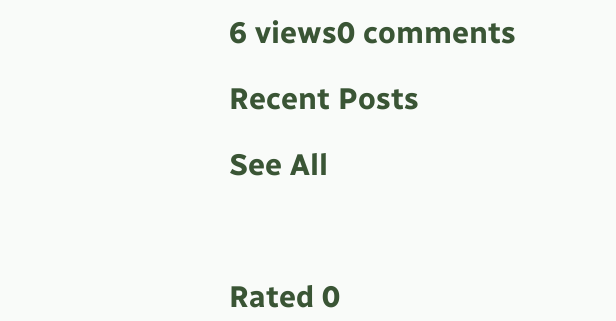6 views0 comments

Recent Posts

See All



Rated 0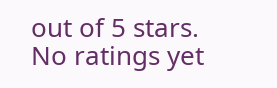out of 5 stars.
No ratings yet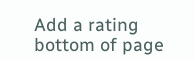Add a rating
bottom of page